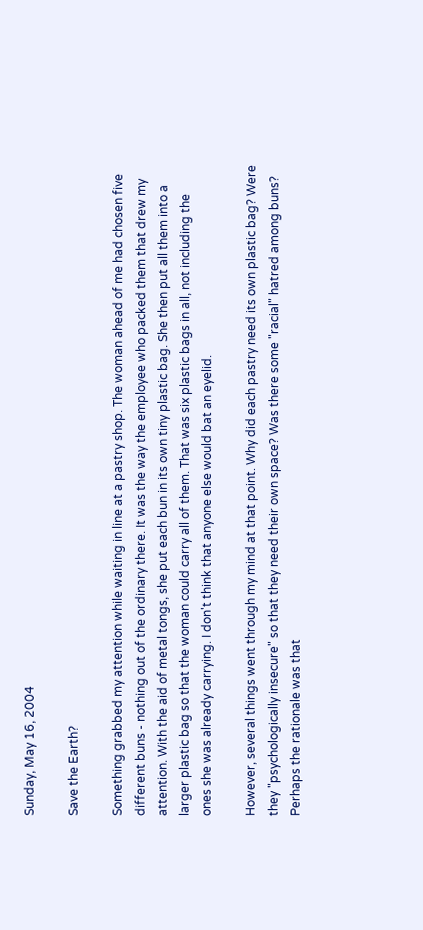Sunday, May 16, 2004

Save the Earth?

Something grabbed my attention while waiting in line at a pastry shop. The woman ahead of me had chosen five different buns - nothing out of the ordinary there. It was the way the employee who packed them that drew my attention. With the aid of metal tongs, she put each bun in its own tiny plastic bag. She then put all them into a larger plastic bag so that the woman could carry all of them. That was six plastic bags in all, not including the ones she was already carrying. I don't think that anyone else would bat an eyelid.

However, several things went through my mind at that point. Why did each pastry need its own plastic bag? Were they "psychologically insecure" so that they need their own space? Was there some "racial" hatred among buns? Perhaps the rationale was that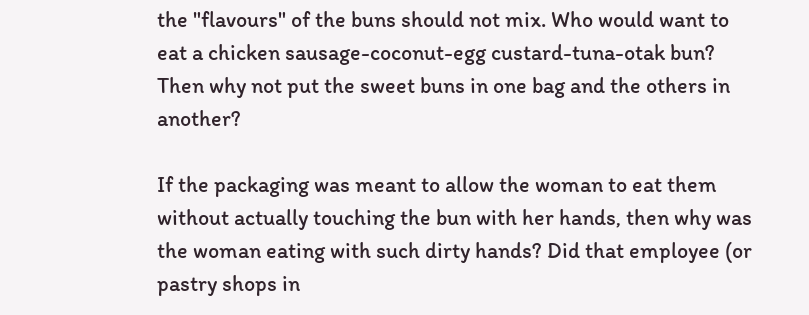the "flavours" of the buns should not mix. Who would want to eat a chicken sausage-coconut-egg custard-tuna-otak bun? Then why not put the sweet buns in one bag and the others in another?

If the packaging was meant to allow the woman to eat them without actually touching the bun with her hands, then why was the woman eating with such dirty hands? Did that employee (or pastry shops in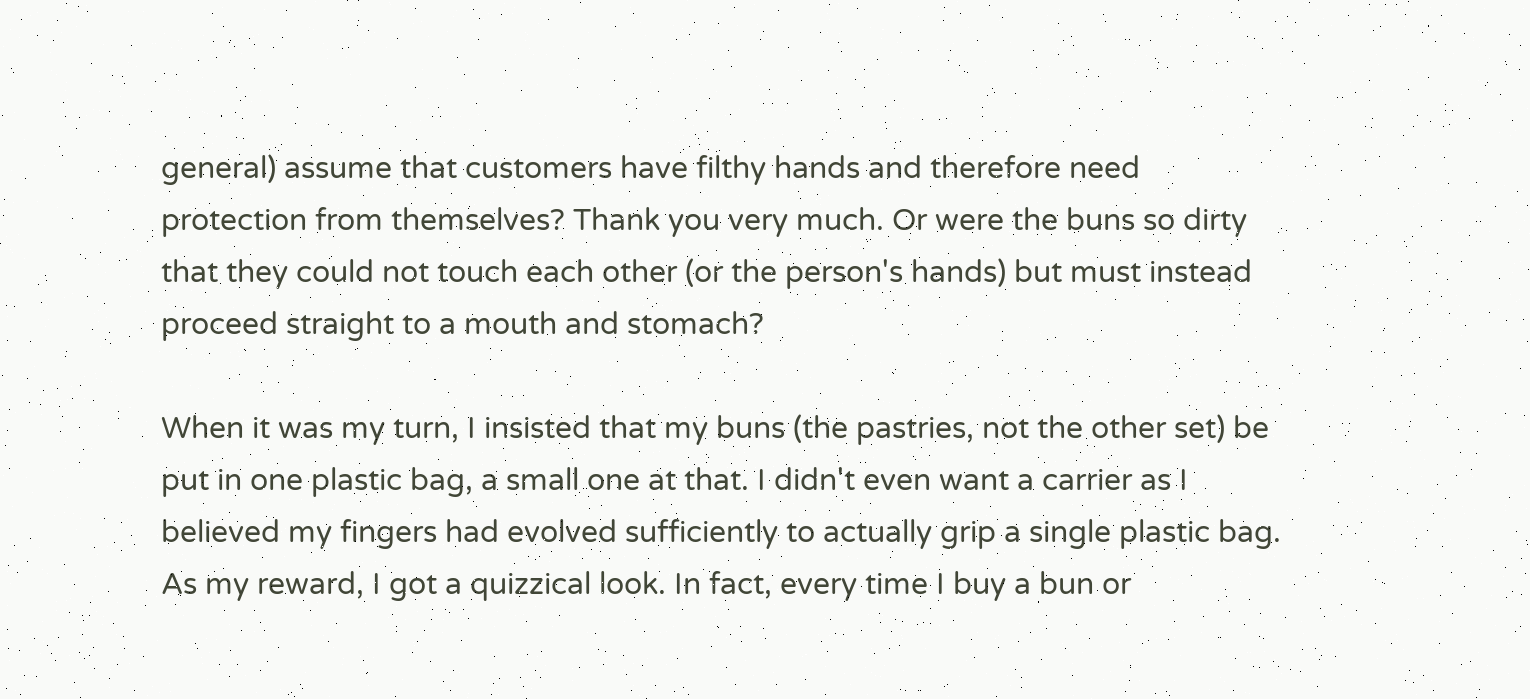general) assume that customers have filthy hands and therefore need protection from themselves? Thank you very much. Or were the buns so dirty that they could not touch each other (or the person's hands) but must instead proceed straight to a mouth and stomach?

When it was my turn, I insisted that my buns (the pastries, not the other set) be put in one plastic bag, a small one at that. I didn't even want a carrier as I believed my fingers had evolved sufficiently to actually grip a single plastic bag. As my reward, I got a quizzical look. In fact, every time I buy a bun or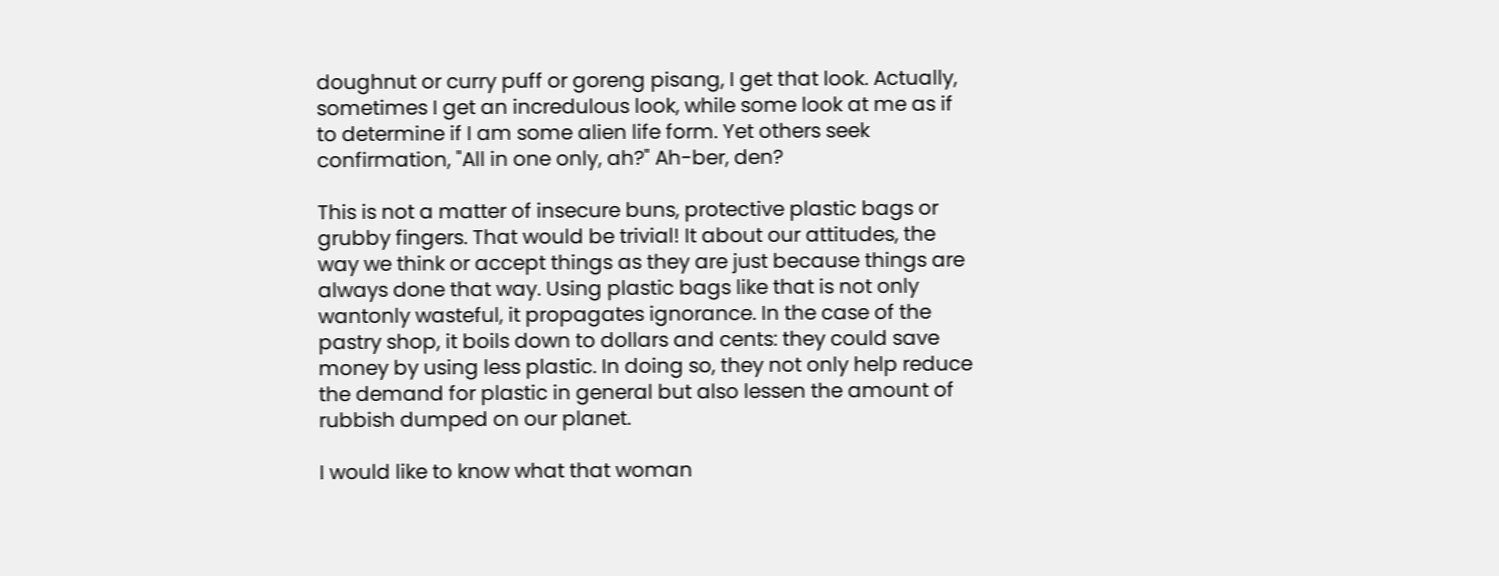doughnut or curry puff or goreng pisang, I get that look. Actually, sometimes I get an incredulous look, while some look at me as if to determine if I am some alien life form. Yet others seek confirmation, "All in one only, ah?" Ah-ber, den?

This is not a matter of insecure buns, protective plastic bags or grubby fingers. That would be trivial! It about our attitudes, the way we think or accept things as they are just because things are always done that way. Using plastic bags like that is not only wantonly wasteful, it propagates ignorance. In the case of the pastry shop, it boils down to dollars and cents: they could save money by using less plastic. In doing so, they not only help reduce the demand for plastic in general but also lessen the amount of rubbish dumped on our planet.

I would like to know what that woman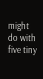might do with five tiny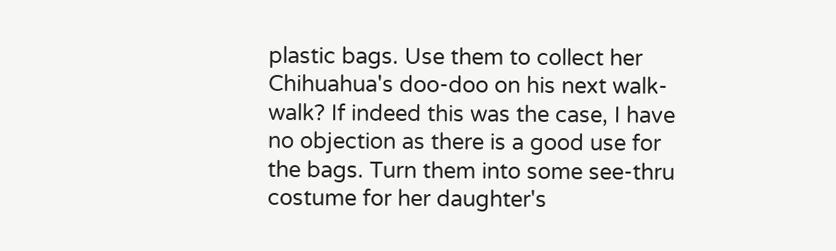plastic bags. Use them to collect her Chihuahua's doo-doo on his next walk-walk? If indeed this was the case, I have no objection as there is a good use for the bags. Turn them into some see-thru costume for her daughter's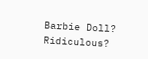Barbie Doll? Ridiculous?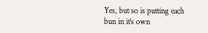Yes, but so is putting each bun in it's own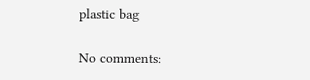plastic bag

No comments: